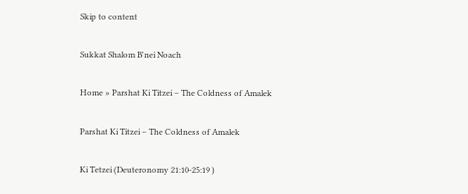Skip to content

Sukkat Shalom B'nei Noach

Home » Parshat Ki Titzei – The Coldness of Amalek

Parshat Ki Titzei – The Coldness of Amalek

Ki Tetzei (Deuteronomy 21:10-25:19 )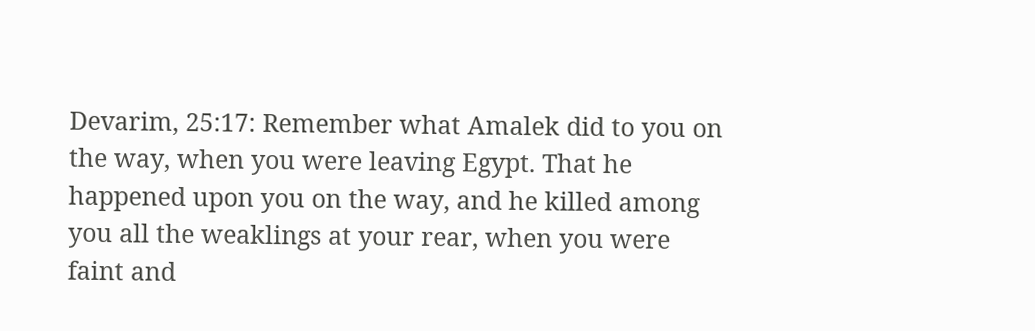Devarim, 25:17: Remember what Amalek did to you on the way, when you were leaving Egypt. That he happened upon you on the way, and he killed among you all the weaklings at your rear, when you were faint and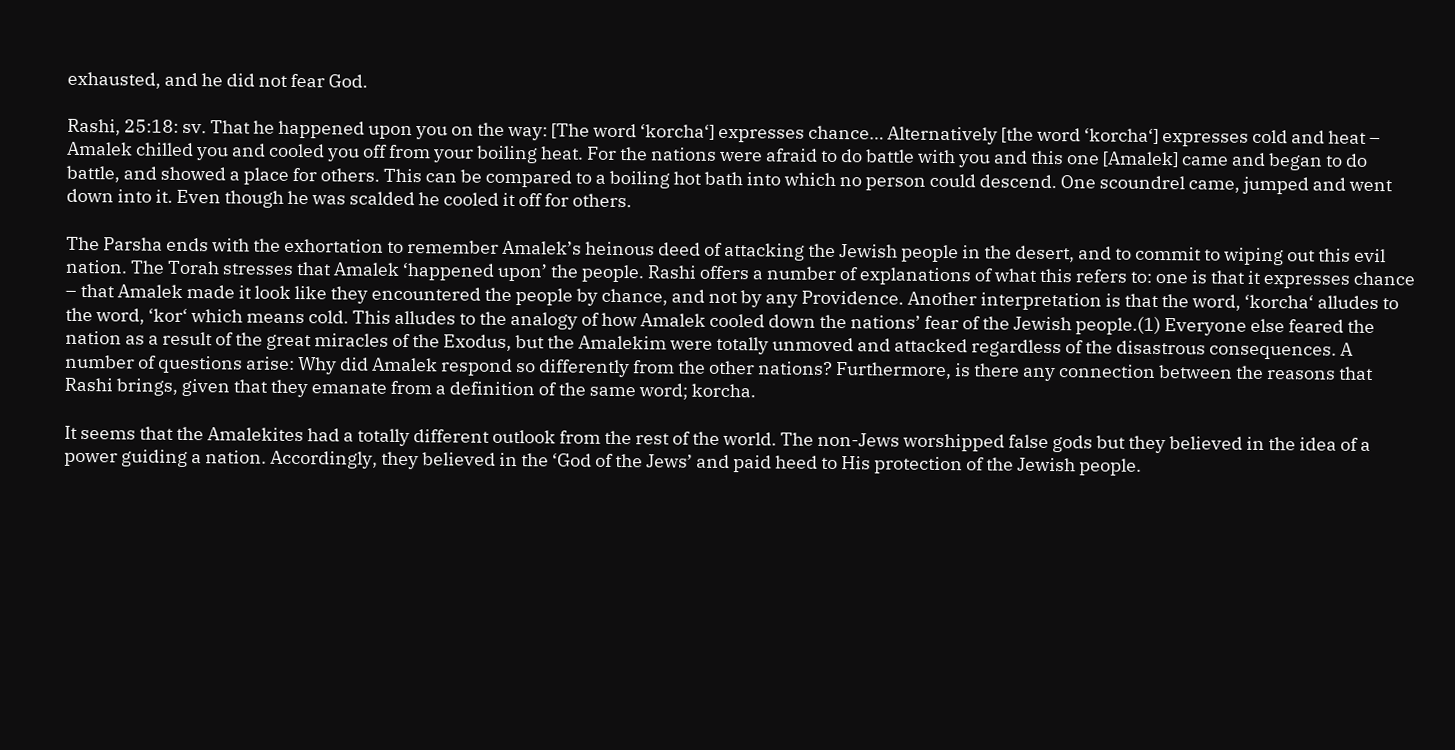exhausted, and he did not fear God.

Rashi, 25:18: sv. That he happened upon you on the way: [The word ‘korcha‘] expresses chance… Alternatively [the word ‘korcha‘] expresses cold and heat – Amalek chilled you and cooled you off from your boiling heat. For the nations were afraid to do battle with you and this one [Amalek] came and began to do battle, and showed a place for others. This can be compared to a boiling hot bath into which no person could descend. One scoundrel came, jumped and went down into it. Even though he was scalded he cooled it off for others.

The Parsha ends with the exhortation to remember Amalek’s heinous deed of attacking the Jewish people in the desert, and to commit to wiping out this evil nation. The Torah stresses that Amalek ‘happened upon’ the people. Rashi offers a number of explanations of what this refers to: one is that it expresses chance – that Amalek made it look like they encountered the people by chance, and not by any Providence. Another interpretation is that the word, ‘korcha‘ alludes to the word, ‘kor‘ which means cold. This alludes to the analogy of how Amalek cooled down the nations’ fear of the Jewish people.(1) Everyone else feared the nation as a result of the great miracles of the Exodus, but the Amalekim were totally unmoved and attacked regardless of the disastrous consequences. A number of questions arise: Why did Amalek respond so differently from the other nations? Furthermore, is there any connection between the reasons that Rashi brings, given that they emanate from a definition of the same word; korcha.

It seems that the Amalekites had a totally different outlook from the rest of the world. The non-Jews worshipped false gods but they believed in the idea of a power guiding a nation. Accordingly, they believed in the ‘God of the Jews’ and paid heed to His protection of the Jewish people.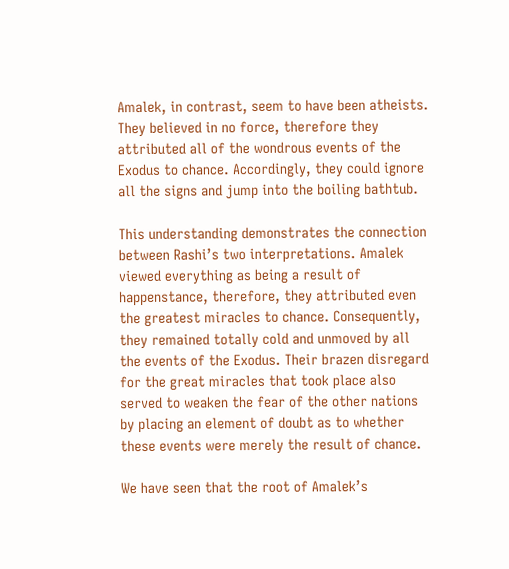Amalek, in contrast, seem to have been atheists. They believed in no force, therefore they attributed all of the wondrous events of the Exodus to chance. Accordingly, they could ignore all the signs and jump into the boiling bathtub.

This understanding demonstrates the connection between Rashi’s two interpretations. Amalek viewed everything as being a result of happenstance, therefore, they attributed even the greatest miracles to chance. Consequently, they remained totally cold and unmoved by all the events of the Exodus. Their brazen disregard for the great miracles that took place also served to weaken the fear of the other nations by placing an element of doubt as to whether these events were merely the result of chance.

We have seen that the root of Amalek’s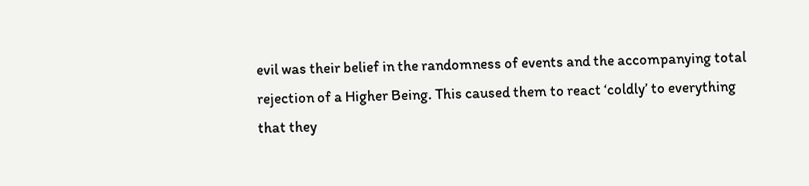evil was their belief in the randomness of events and the accompanying total rejection of a Higher Being. This caused them to react ‘coldly’ to everything that they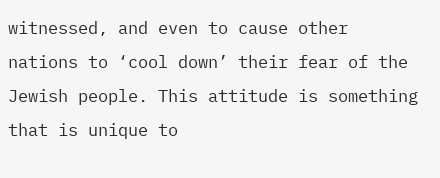witnessed, and even to cause other nations to ‘cool down’ their fear of the Jewish people. This attitude is something that is unique to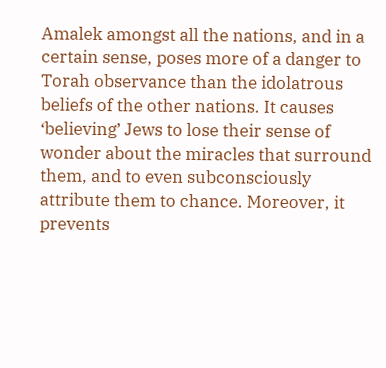Amalek amongst all the nations, and in a certain sense, poses more of a danger to Torah observance than the idolatrous beliefs of the other nations. It causes ‘believing’ Jews to lose their sense of wonder about the miracles that surround them, and to even subconsciously attribute them to chance. Moreover, it prevents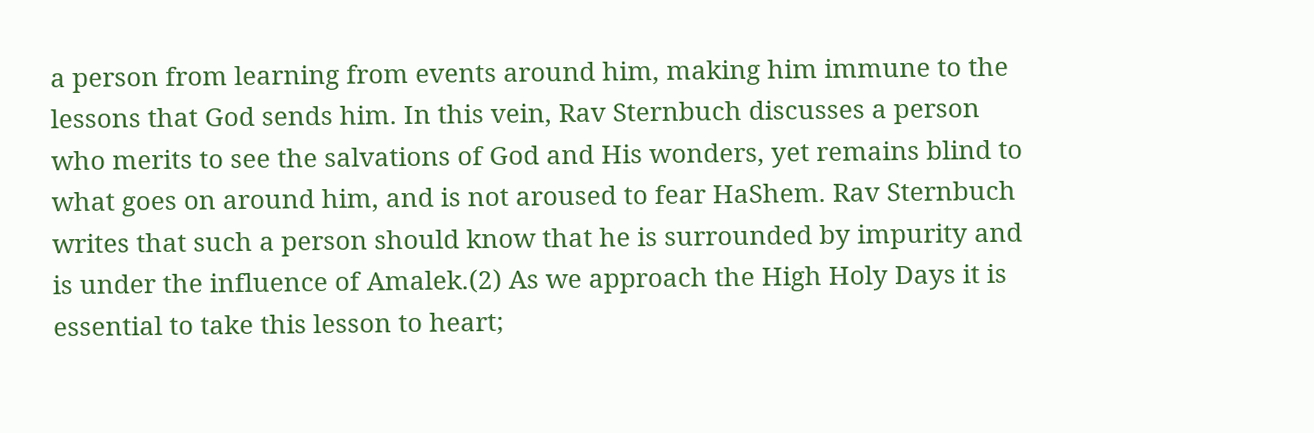a person from learning from events around him, making him immune to the lessons that God sends him. In this vein, Rav Sternbuch discusses a person who merits to see the salvations of God and His wonders, yet remains blind to what goes on around him, and is not aroused to fear HaShem. Rav Sternbuch writes that such a person should know that he is surrounded by impurity and is under the influence of Amalek.(2) As we approach the High Holy Days it is essential to take this lesson to heart;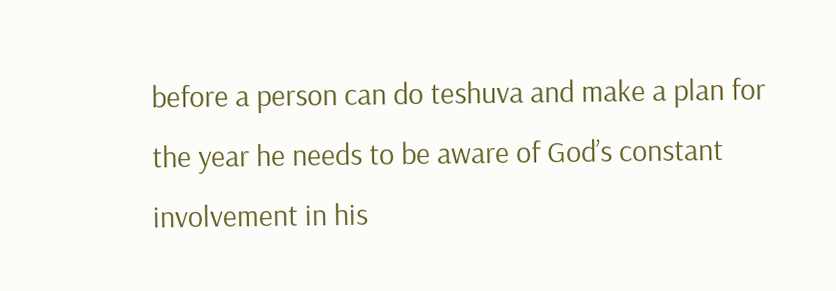before a person can do teshuva and make a plan for the year he needs to be aware of God’s constant involvement in his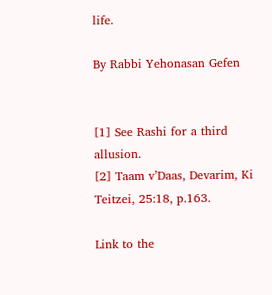life.

By Rabbi Yehonasan Gefen


[1] See Rashi for a third allusion.
[2] Taam v’Daas, Devarim, Ki Teitzei, 25:18, p.163.

Link to the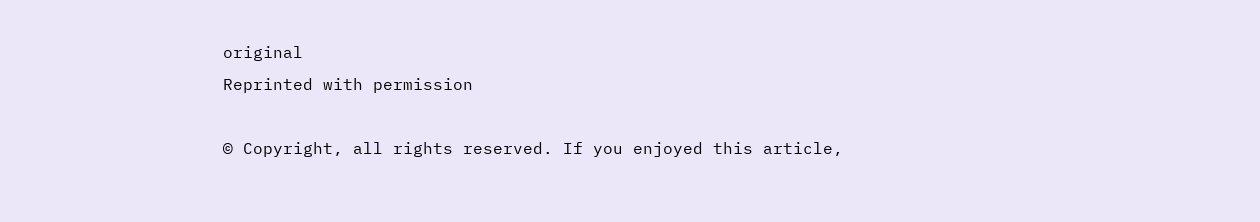original
Reprinted with permission

© Copyright, all rights reserved. If you enjoyed this article,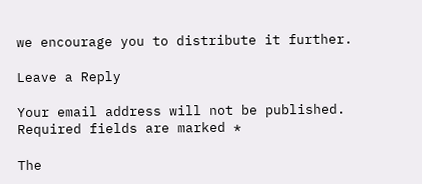we encourage you to distribute it further.

Leave a Reply

Your email address will not be published. Required fields are marked *

The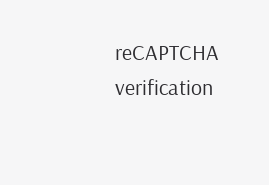reCAPTCHA verification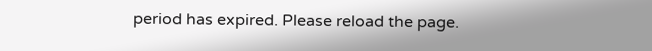period has expired. Please reload the page.